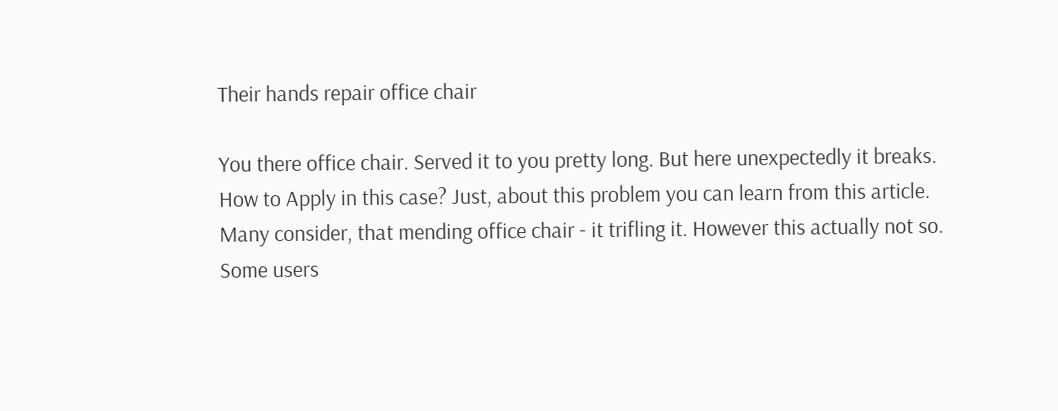Their hands repair office chair

You there office chair. Served it to you pretty long. But here unexpectedly it breaks. How to Apply in this case? Just, about this problem you can learn from this article.
Many consider, that mending office chair - it trifling it. However this actually not so. Some users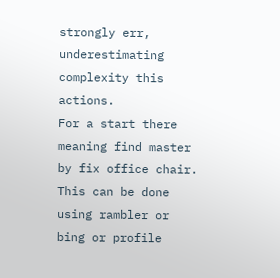strongly err, underestimating complexity this actions.
For a start there meaning find master by fix office chair. This can be done using rambler or bing or profile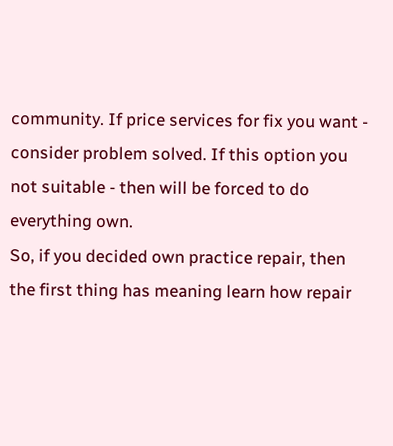community. If price services for fix you want - consider problem solved. If this option you not suitable - then will be forced to do everything own.
So, if you decided own practice repair, then the first thing has meaning learn how repair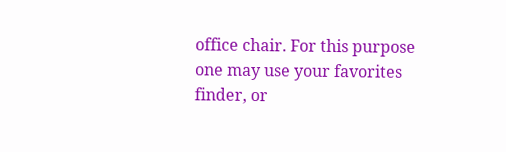office chair. For this purpose one may use your favorites finder, or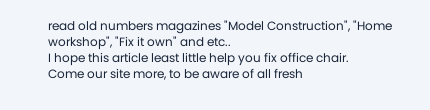read old numbers magazines "Model Construction", "Home workshop", "Fix it own" and etc..
I hope this article least little help you fix office chair.
Come our site more, to be aware of all fresh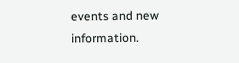events and new information.